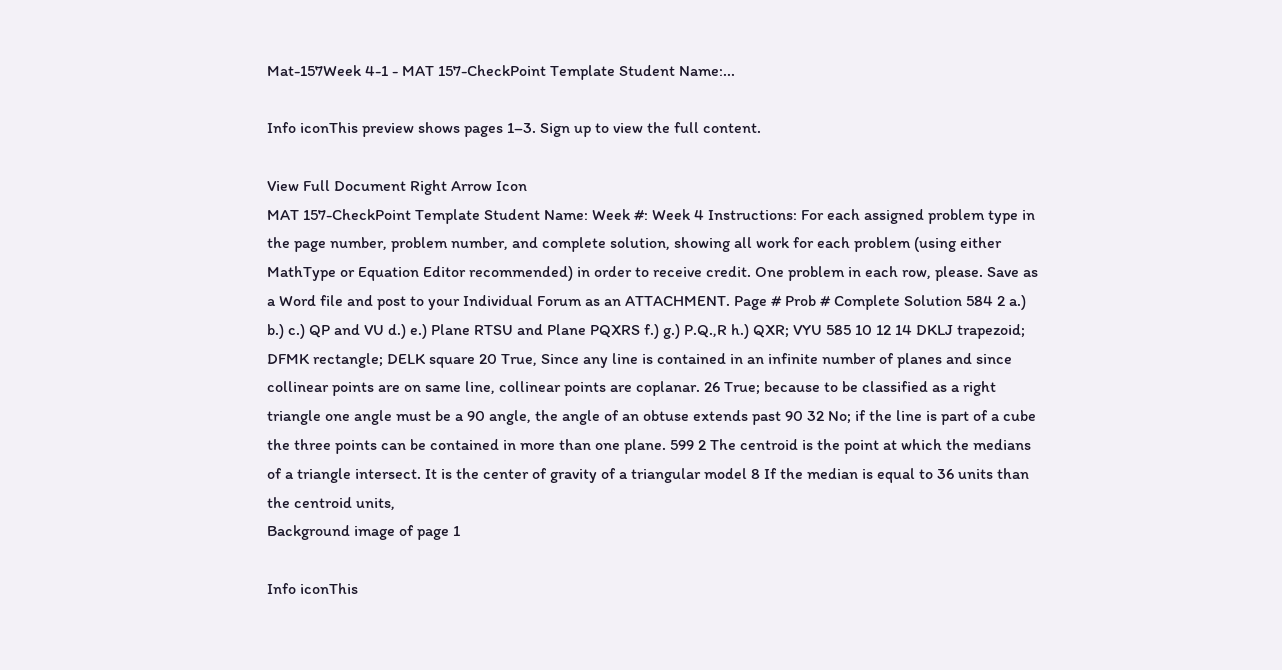Mat-157Week 4-1 - MAT 157-CheckPoint Template Student Name:...

Info iconThis preview shows pages 1–3. Sign up to view the full content.

View Full Document Right Arrow Icon
MAT 157-CheckPoint Template Student Name: Week #: Week 4 Instructions: For each assigned problem type in the page number, problem number, and complete solution, showing all work for each problem (using either MathType or Equation Editor recommended) in order to receive credit. One problem in each row, please. Save as a Word file and post to your Individual Forum as an ATTACHMENT. Page # Prob # Complete Solution 584 2 a.) b.) c.) QP and VU d.) e.) Plane RTSU and Plane PQXRS f.) g.) P.Q.,R h.) QXR; VYU 585 10 12 14 DKLJ trapezoid; DFMK rectangle; DELK square 20 True, Since any line is contained in an infinite number of planes and since collinear points are on same line, collinear points are coplanar. 26 True; because to be classified as a right triangle one angle must be a 90 angle, the angle of an obtuse extends past 90 32 No; if the line is part of a cube the three points can be contained in more than one plane. 599 2 The centroid is the point at which the medians of a triangle intersect. It is the center of gravity of a triangular model 8 If the median is equal to 36 units than the centroid units,
Background image of page 1

Info iconThis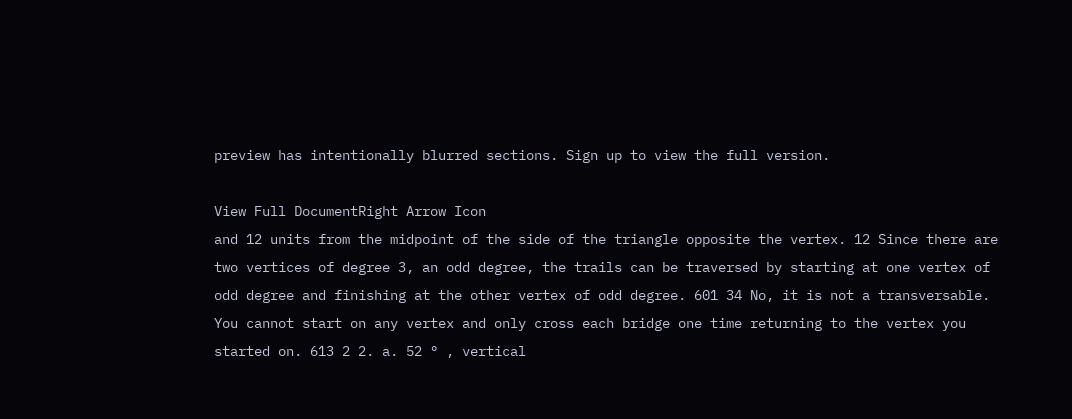preview has intentionally blurred sections. Sign up to view the full version.

View Full DocumentRight Arrow Icon
and 12 units from the midpoint of the side of the triangle opposite the vertex. 12 Since there are two vertices of degree 3, an odd degree, the trails can be traversed by starting at one vertex of odd degree and finishing at the other vertex of odd degree. 601 34 No, it is not a transversable. You cannot start on any vertex and only cross each bridge one time returning to the vertex you started on. 613 2 2. a. 52 ° , vertical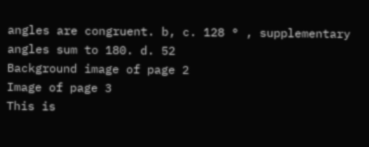angles are congruent. b, c. 128 ° , supplementary angles sum to 180. d. 52
Background image of page 2
Image of page 3
This is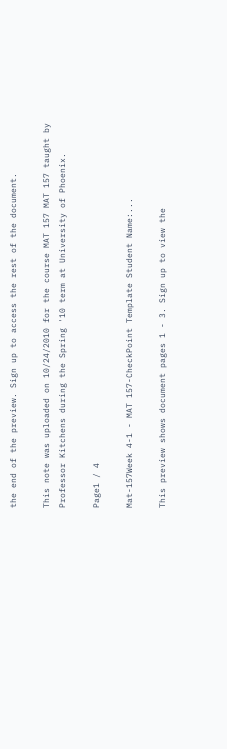the end of the preview. Sign up to access the rest of the document.

This note was uploaded on 10/24/2010 for the course MAT 157 MAT 157 taught by Professor Kitchens during the Spring '10 term at University of Phoenix.

Page1 / 4

Mat-157Week 4-1 - MAT 157-CheckPoint Template Student Name:...

This preview shows document pages 1 - 3. Sign up to view the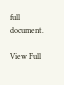full document.

View Full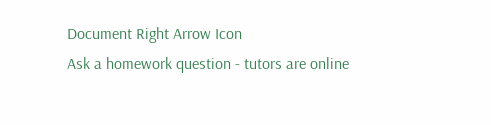Document Right Arrow Icon
Ask a homework question - tutors are online